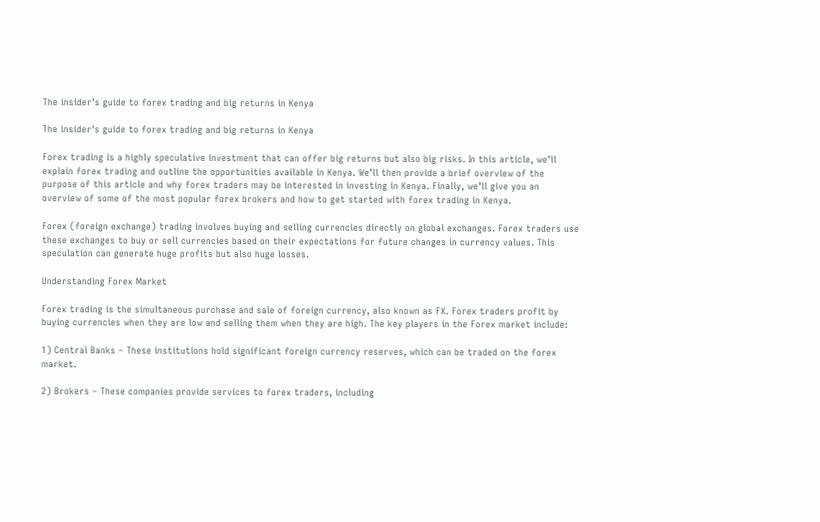The insider’s guide to forex trading and big returns in Kenya

The insider's guide to forex trading and big returns in Kenya

Forex trading is a highly speculative investment that can offer big returns but also big risks. In this article, we’ll explain forex trading and outline the opportunities available in Kenya. We’ll then provide a brief overview of the purpose of this article and why forex traders may be interested in investing in Kenya. Finally, we’ll give you an overview of some of the most popular forex brokers and how to get started with forex trading in Kenya.

Forex (foreign exchange) trading involves buying and selling currencies directly on global exchanges. Forex traders use these exchanges to buy or sell currencies based on their expectations for future changes in currency values. This speculation can generate huge profits but also huge losses.

Understanding Forex Market

Forex trading is the simultaneous purchase and sale of foreign currency, also known as FX. Forex traders profit by buying currencies when they are low and selling them when they are high. The key players in the Forex market include:

1) Central Banks – These institutions hold significant foreign currency reserves, which can be traded on the forex market.

2) Brokers – These companies provide services to forex traders, including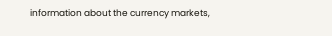information about the currency markets,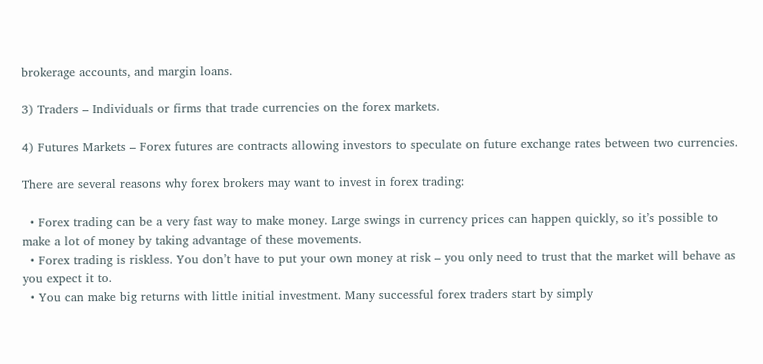brokerage accounts, and margin loans.

3) Traders – Individuals or firms that trade currencies on the forex markets.

4) Futures Markets – Forex futures are contracts allowing investors to speculate on future exchange rates between two currencies.

There are several reasons why forex brokers may want to invest in forex trading:

  • Forex trading can be a very fast way to make money. Large swings in currency prices can happen quickly, so it’s possible to make a lot of money by taking advantage of these movements.
  • Forex trading is riskless. You don’t have to put your own money at risk – you only need to trust that the market will behave as you expect it to.
  • You can make big returns with little initial investment. Many successful forex traders start by simply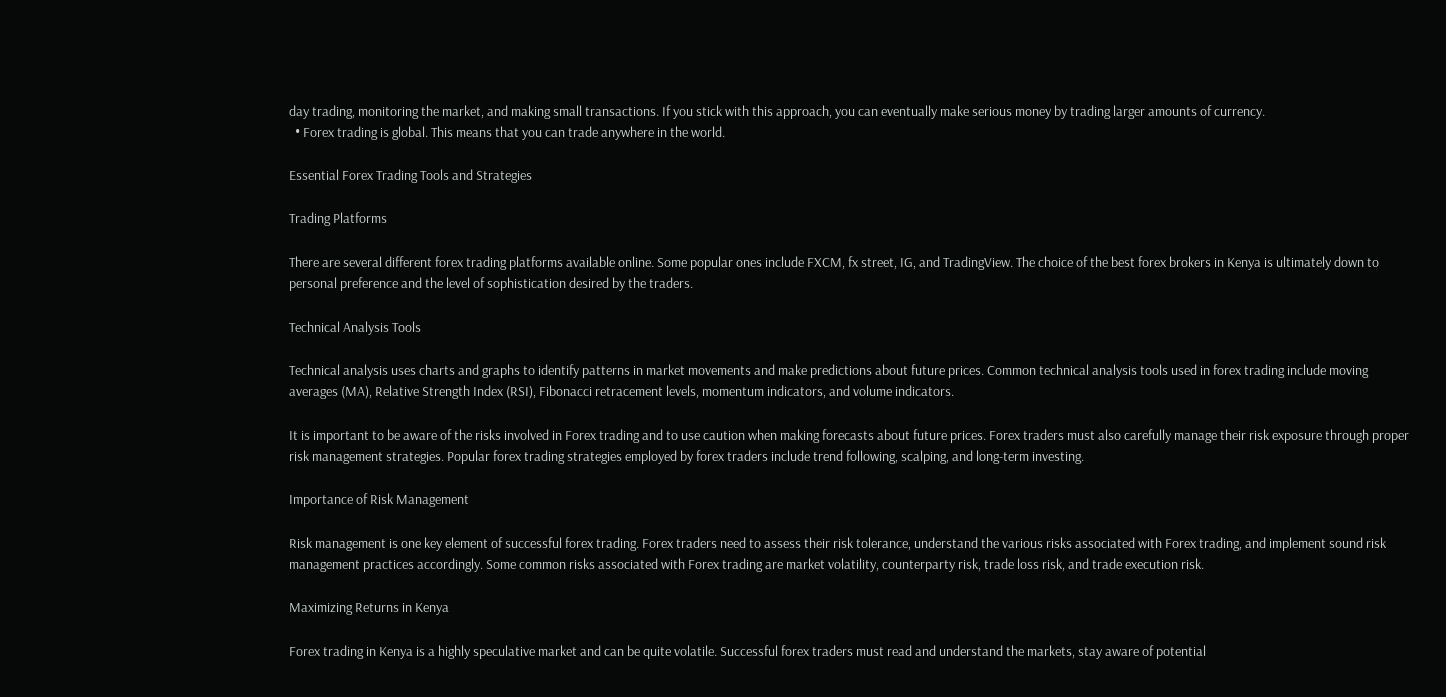day trading, monitoring the market, and making small transactions. If you stick with this approach, you can eventually make serious money by trading larger amounts of currency.
  • Forex trading is global. This means that you can trade anywhere in the world.

Essential Forex Trading Tools and Strategies

Trading Platforms

There are several different forex trading platforms available online. Some popular ones include FXCM, fx street, IG, and TradingView. The choice of the best forex brokers in Kenya is ultimately down to personal preference and the level of sophistication desired by the traders.

Technical Analysis Tools

Technical analysis uses charts and graphs to identify patterns in market movements and make predictions about future prices. Common technical analysis tools used in forex trading include moving averages (MA), Relative Strength Index (RSI), Fibonacci retracement levels, momentum indicators, and volume indicators.

It is important to be aware of the risks involved in Forex trading and to use caution when making forecasts about future prices. Forex traders must also carefully manage their risk exposure through proper risk management strategies. Popular forex trading strategies employed by forex traders include trend following, scalping, and long-term investing.

Importance of Risk Management

Risk management is one key element of successful forex trading. Forex traders need to assess their risk tolerance, understand the various risks associated with Forex trading, and implement sound risk management practices accordingly. Some common risks associated with Forex trading are market volatility, counterparty risk, trade loss risk, and trade execution risk.

Maximizing Returns in Kenya

Forex trading in Kenya is a highly speculative market and can be quite volatile. Successful forex traders must read and understand the markets, stay aware of potential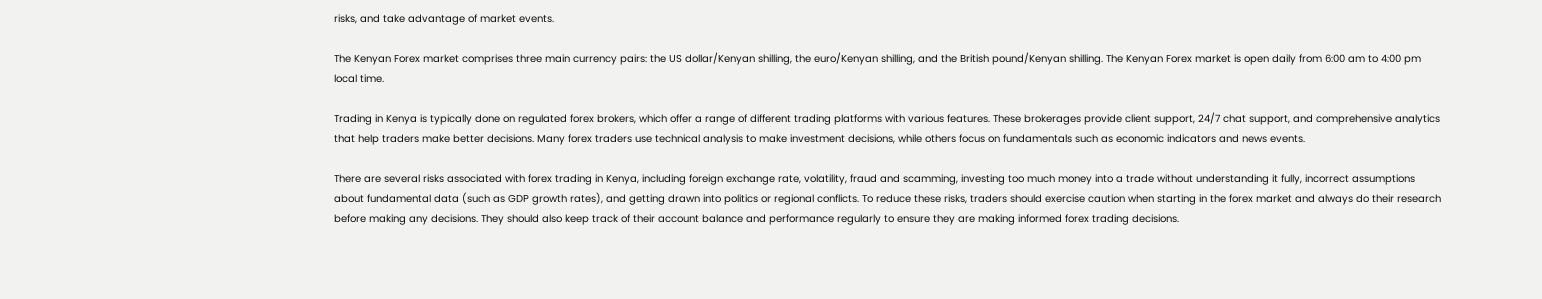risks, and take advantage of market events.

The Kenyan Forex market comprises three main currency pairs: the US dollar/Kenyan shilling, the euro/Kenyan shilling, and the British pound/Kenyan shilling. The Kenyan Forex market is open daily from 6:00 am to 4:00 pm local time.

Trading in Kenya is typically done on regulated forex brokers, which offer a range of different trading platforms with various features. These brokerages provide client support, 24/7 chat support, and comprehensive analytics that help traders make better decisions. Many forex traders use technical analysis to make investment decisions, while others focus on fundamentals such as economic indicators and news events.

There are several risks associated with forex trading in Kenya, including foreign exchange rate, volatility, fraud and scamming, investing too much money into a trade without understanding it fully, incorrect assumptions about fundamental data (such as GDP growth rates), and getting drawn into politics or regional conflicts. To reduce these risks, traders should exercise caution when starting in the forex market and always do their research before making any decisions. They should also keep track of their account balance and performance regularly to ensure they are making informed forex trading decisions.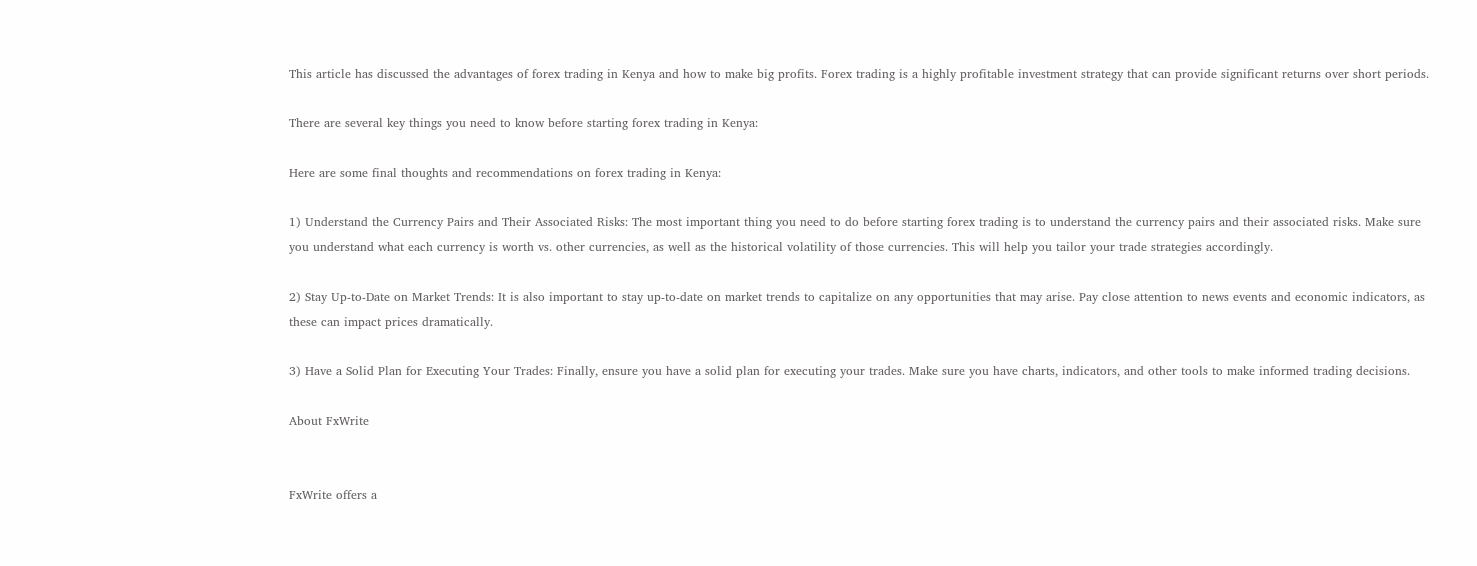This article has discussed the advantages of forex trading in Kenya and how to make big profits. Forex trading is a highly profitable investment strategy that can provide significant returns over short periods.

There are several key things you need to know before starting forex trading in Kenya:

Here are some final thoughts and recommendations on forex trading in Kenya:

1) Understand the Currency Pairs and Their Associated Risks: The most important thing you need to do before starting forex trading is to understand the currency pairs and their associated risks. Make sure you understand what each currency is worth vs. other currencies, as well as the historical volatility of those currencies. This will help you tailor your trade strategies accordingly.

2) Stay Up-to-Date on Market Trends: It is also important to stay up-to-date on market trends to capitalize on any opportunities that may arise. Pay close attention to news events and economic indicators, as these can impact prices dramatically.

3) Have a Solid Plan for Executing Your Trades: Finally, ensure you have a solid plan for executing your trades. Make sure you have charts, indicators, and other tools to make informed trading decisions.

About FxWrite


FxWrite offers a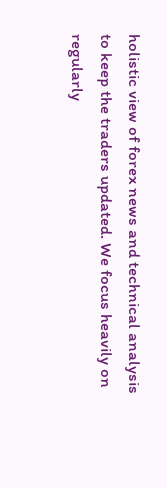holistic view of forex news and technical analysis to keep the traders updated. We focus heavily on regularly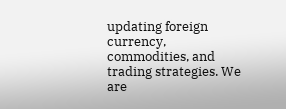updating foreign currency, commodities, and trading strategies. We are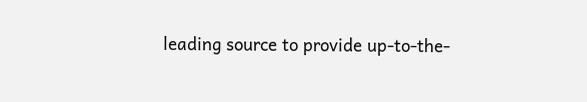leading source to provide up-to-the-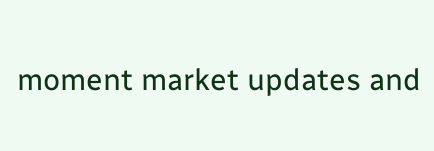moment market updates and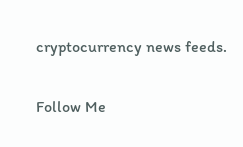cryptocurrency news feeds.

Follow Me